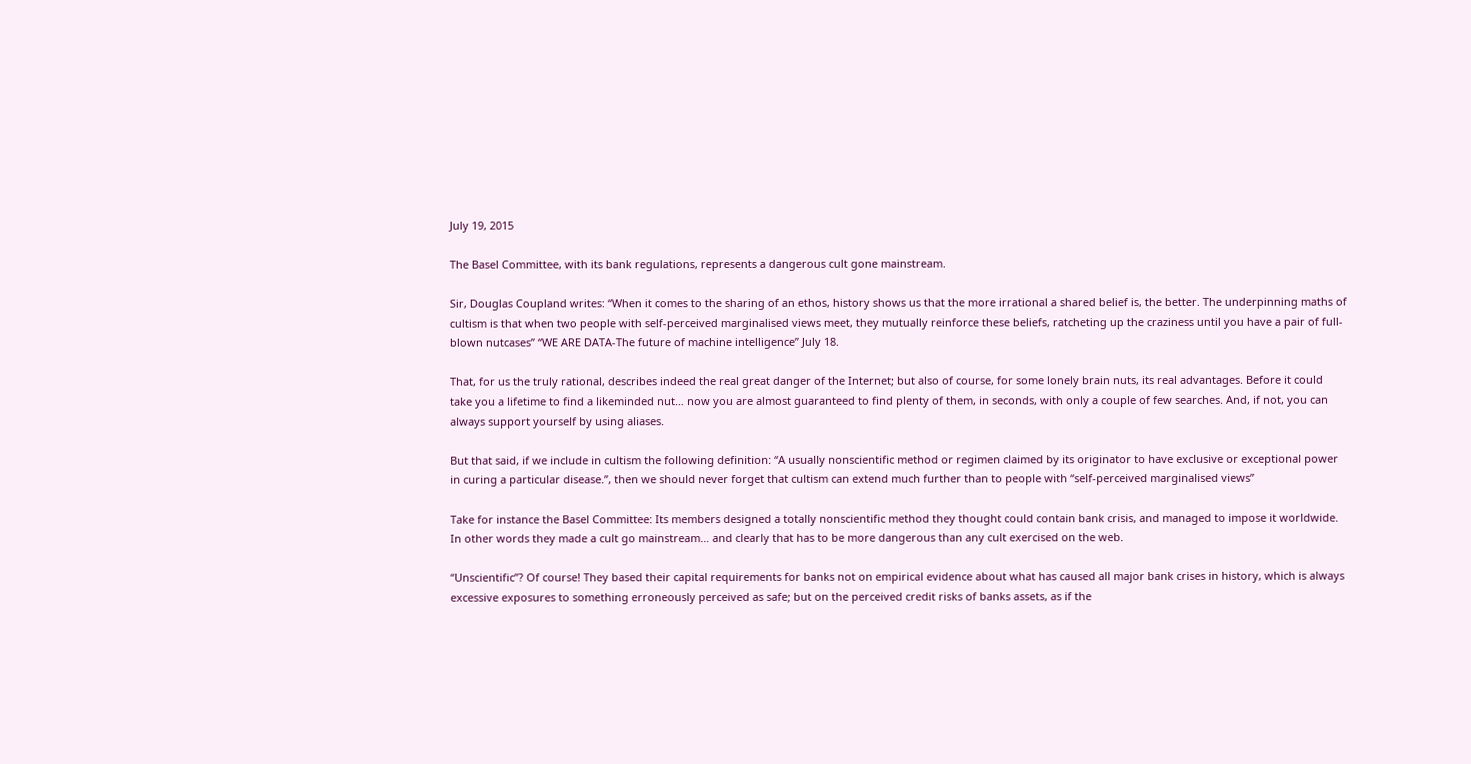July 19, 2015

The Basel Committee, with its bank regulations, represents a dangerous cult gone mainstream.

Sir, Douglas Coupland writes: “When it comes to the sharing of an ethos, history shows us that the more irrational a shared belief is, the better. The underpinning maths of cultism is that when two people with self-perceived marginalised views meet, they mutually reinforce these beliefs, ratcheting up the craziness until you have a pair of full-blown nutcases” “WE ARE DATA-The future of machine intelligence” July 18.

That, for us the truly rational, describes indeed the real great danger of the Internet; but also of course, for some lonely brain nuts, its real advantages. Before it could take you a lifetime to find a likeminded nut… now you are almost guaranteed to find plenty of them, in seconds, with only a couple of few searches. And, if not, you can always support yourself by using aliases.

But that said, if we include in cultism the following definition: “A usually nonscientific method or regimen claimed by its originator to have exclusive or exceptional power in curing a particular disease.”, then we should never forget that cultism can extend much further than to people with “self-perceived marginalised views”

Take for instance the Basel Committee: Its members designed a totally nonscientific method they thought could contain bank crisis, and managed to impose it worldwide. In other words they made a cult go mainstream… and clearly that has to be more dangerous than any cult exercised on the web.

“Unscientific”? Of course! They based their capital requirements for banks not on empirical evidence about what has caused all major bank crises in history, which is always excessive exposures to something erroneously perceived as safe; but on the perceived credit risks of banks assets, as if the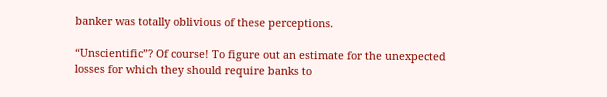banker was totally oblivious of these perceptions.

“Unscientific”? Of course! To figure out an estimate for the unexpected losses for which they should require banks to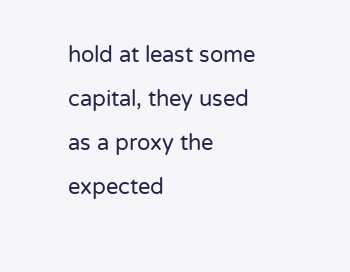hold at least some capital, they used as a proxy the expected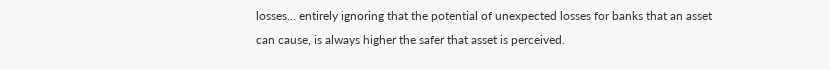losses… entirely ignoring that the potential of unexpected losses for banks that an asset can cause, is always higher the safer that asset is perceived.